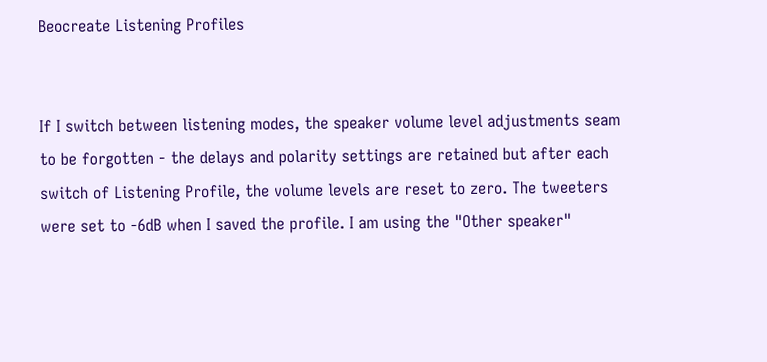Beocreate Listening Profiles


If I switch between listening modes, the speaker volume level adjustments seam to be forgotten - the delays and polarity settings are retained but after each switch of Listening Profile, the volume levels are reset to zero. The tweeters were set to -6dB when I saved the profile. I am using the "Other speaker"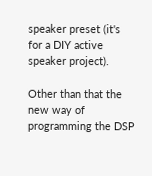speaker preset (it's for a DIY active speaker project).

Other than that the new way of programming the DSP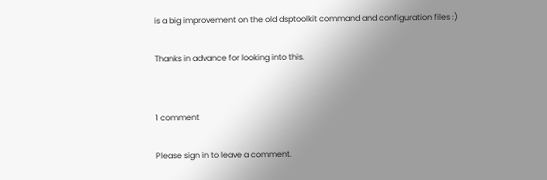is a big improvement on the old dsptoolkit command and configuration files :)

Thanks in advance for looking into this.


1 comment

Please sign in to leave a comment.